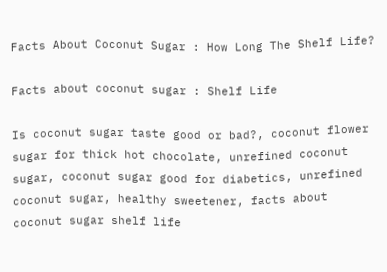Facts About Coconut Sugar : How Long The Shelf Life?

Facts about coconut sugar : Shelf Life

Is coconut sugar taste good or bad?, coconut flower sugar for thick hot chocolate, unrefined coconut sugar, coconut sugar good for diabetics, unrefined coconut sugar, healthy sweetener, facts about coconut sugar shelf life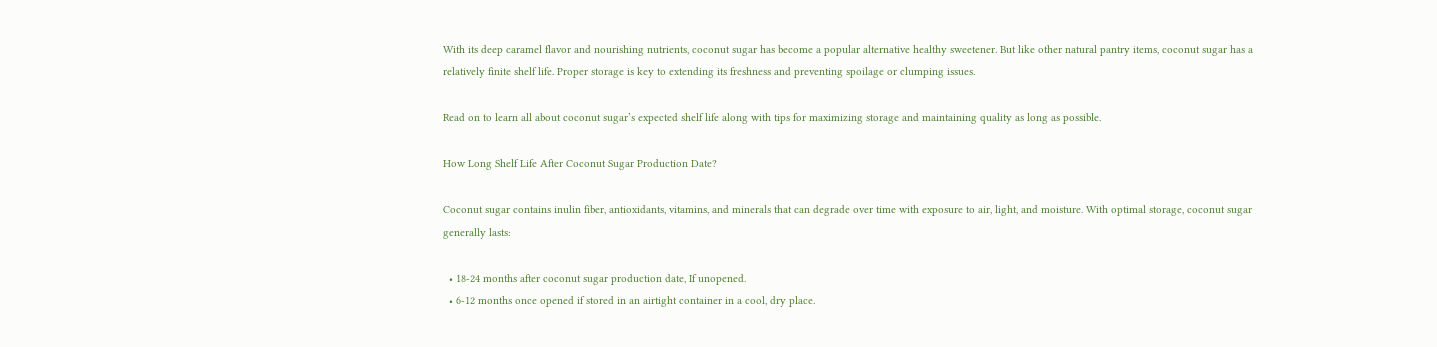With its deep caramel flavor and nourishing nutrients, coconut sugar has become a popular alternative healthy sweetener. But like other natural pantry items, coconut sugar has a relatively finite shelf life. Proper storage is key to extending its freshness and preventing spoilage or clumping issues.

Read on to learn all about coconut sugar’s expected shelf life along with tips for maximizing storage and maintaining quality as long as possible.

How Long Shelf Life After Coconut Sugar Production Date?

Coconut sugar contains inulin fiber, antioxidants, vitamins, and minerals that can degrade over time with exposure to air, light, and moisture. With optimal storage, coconut sugar generally lasts:

  • 18-24 months after coconut sugar production date, If unopened.
  • 6-12 months once opened if stored in an airtight container in a cool, dry place.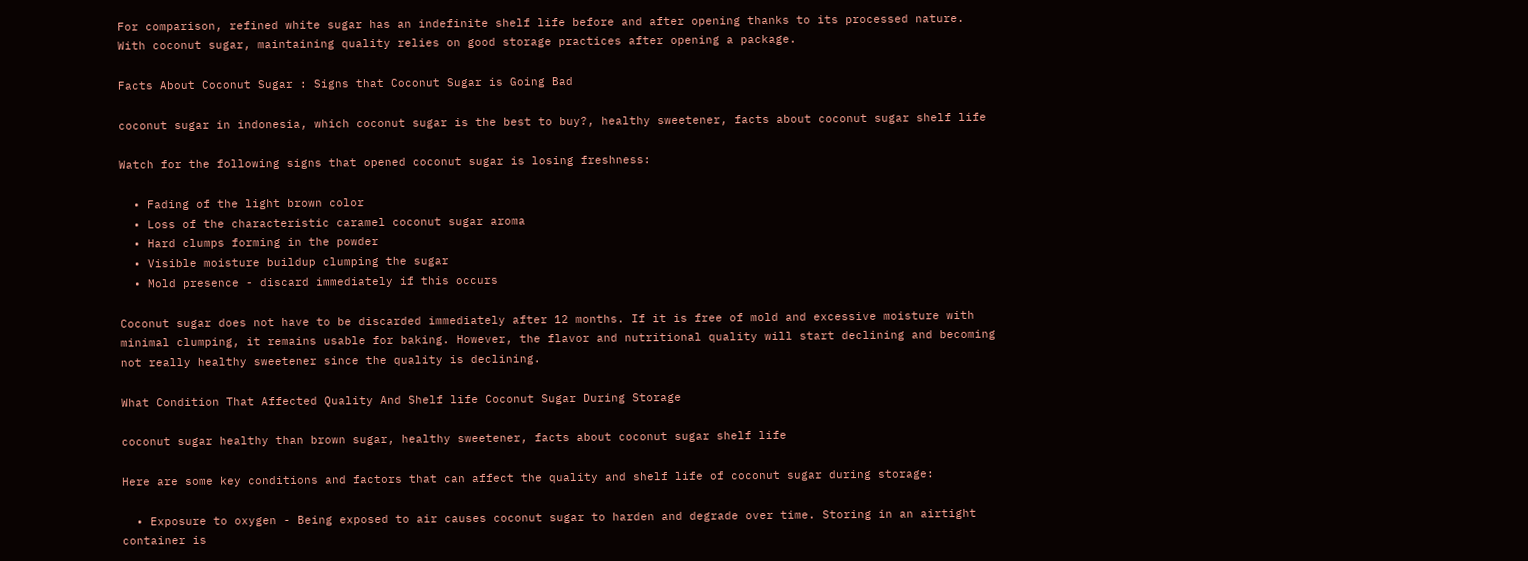For comparison, refined white sugar has an indefinite shelf life before and after opening thanks to its processed nature. With coconut sugar, maintaining quality relies on good storage practices after opening a package.

Facts About Coconut Sugar : Signs that Coconut Sugar is Going Bad

coconut sugar in indonesia, which coconut sugar is the best to buy?, healthy sweetener, facts about coconut sugar shelf life

Watch for the following signs that opened coconut sugar is losing freshness:

  • Fading of the light brown color
  • Loss of the characteristic caramel coconut sugar aroma
  • Hard clumps forming in the powder
  • Visible moisture buildup clumping the sugar
  • Mold presence - discard immediately if this occurs

Coconut sugar does not have to be discarded immediately after 12 months. If it is free of mold and excessive moisture with minimal clumping, it remains usable for baking. However, the flavor and nutritional quality will start declining and becoming not really healthy sweetener since the quality is declining.

What Condition That Affected Quality And Shelf life Coconut Sugar During Storage

coconut sugar healthy than brown sugar, healthy sweetener, facts about coconut sugar shelf life

Here are some key conditions and factors that can affect the quality and shelf life of coconut sugar during storage:

  • Exposure to oxygen - Being exposed to air causes coconut sugar to harden and degrade over time. Storing in an airtight container is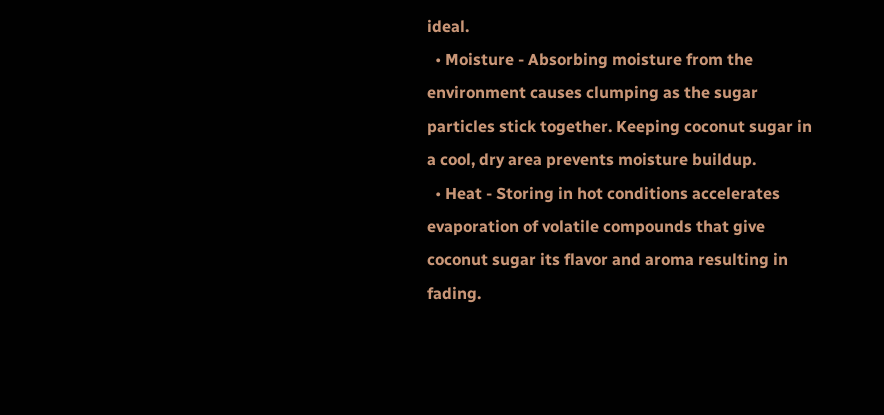ideal.
  • Moisture - Absorbing moisture from the environment causes clumping as the sugar particles stick together. Keeping coconut sugar in a cool, dry area prevents moisture buildup.
  • Heat - Storing in hot conditions accelerates evaporation of volatile compounds that give coconut sugar its flavor and aroma resulting in fading.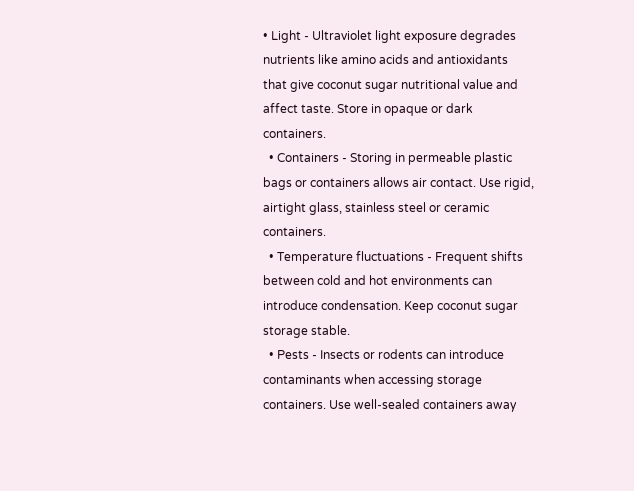• Light - Ultraviolet light exposure degrades nutrients like amino acids and antioxidants that give coconut sugar nutritional value and affect taste. Store in opaque or dark containers.
  • Containers - Storing in permeable plastic bags or containers allows air contact. Use rigid, airtight glass, stainless steel or ceramic containers.
  • Temperature fluctuations - Frequent shifts between cold and hot environments can introduce condensation. Keep coconut sugar storage stable.
  • Pests - Insects or rodents can introduce contaminants when accessing storage containers. Use well-sealed containers away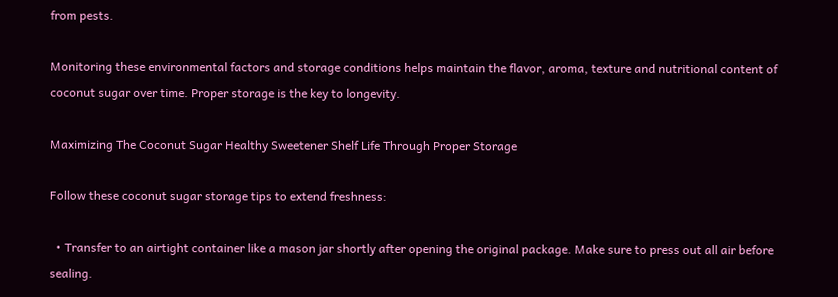from pests.

Monitoring these environmental factors and storage conditions helps maintain the flavor, aroma, texture and nutritional content of coconut sugar over time. Proper storage is the key to longevity.

Maximizing The Coconut Sugar Healthy Sweetener Shelf Life Through Proper Storage

Follow these coconut sugar storage tips to extend freshness:

  • Transfer to an airtight container like a mason jar shortly after opening the original package. Make sure to press out all air before sealing.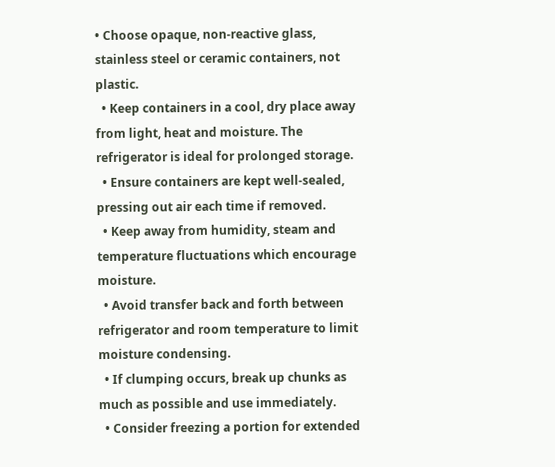• Choose opaque, non-reactive glass, stainless steel or ceramic containers, not plastic.
  • Keep containers in a cool, dry place away from light, heat and moisture. The refrigerator is ideal for prolonged storage.
  • Ensure containers are kept well-sealed, pressing out air each time if removed.
  • Keep away from humidity, steam and temperature fluctuations which encourage moisture.
  • Avoid transfer back and forth between refrigerator and room temperature to limit moisture condensing.
  • If clumping occurs, break up chunks as much as possible and use immediately.
  • Consider freezing a portion for extended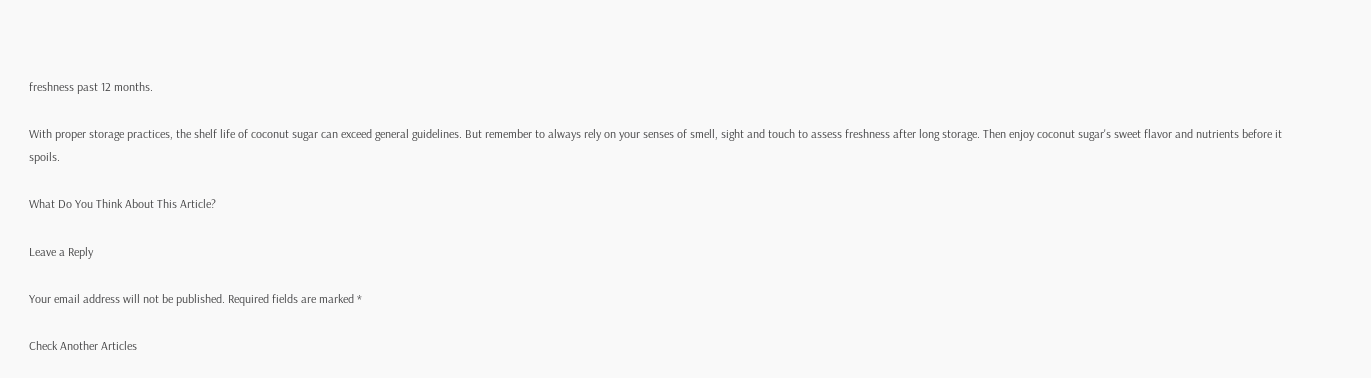freshness past 12 months.

With proper storage practices, the shelf life of coconut sugar can exceed general guidelines. But remember to always rely on your senses of smell, sight and touch to assess freshness after long storage. Then enjoy coconut sugar's sweet flavor and nutrients before it spoils.

What Do You Think About This Article?

Leave a Reply

Your email address will not be published. Required fields are marked *

Check Another Articles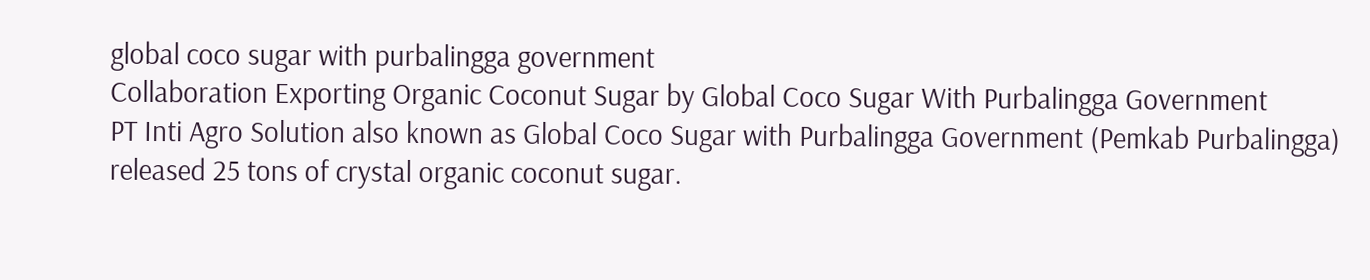global coco sugar with purbalingga government
Collaboration Exporting Organic Coconut Sugar by Global Coco Sugar With Purbalingga Government
PT Inti Agro Solution also known as Global Coco Sugar with Purbalingga Government (Pemkab Purbalingga) released 25 tons of crystal organic coconut sugar.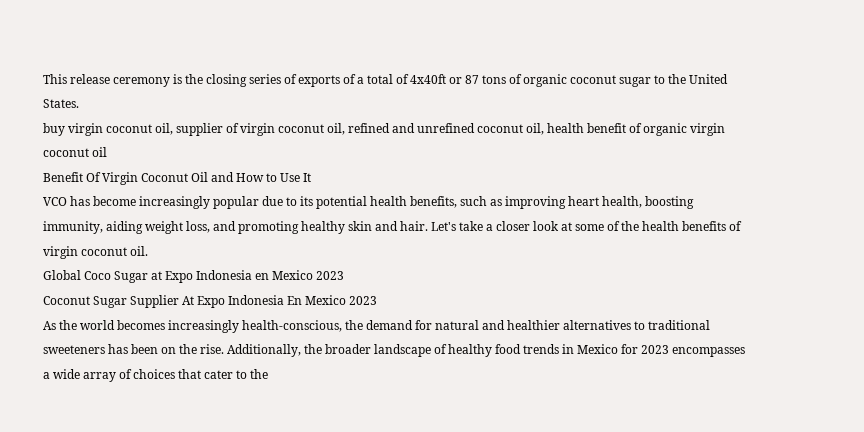This release ceremony is the closing series of exports of a total of 4x40ft or 87 tons of organic coconut sugar to the United States.
buy virgin coconut oil, supplier of virgin coconut oil, refined and unrefined coconut oil, health benefit of organic virgin coconut oil
Benefit Of Virgin Coconut Oil and How to Use It
VCO has become increasingly popular due to its potential health benefits, such as improving heart health, boosting immunity, aiding weight loss, and promoting healthy skin and hair. Let's take a closer look at some of the health benefits of virgin coconut oil.
Global Coco Sugar at Expo Indonesia en Mexico 2023
Coconut Sugar Supplier At Expo Indonesia En Mexico 2023
As the world becomes increasingly health-conscious, the demand for natural and healthier alternatives to traditional sweeteners has been on the rise. Additionally, the broader landscape of healthy food trends in Mexico for 2023 encompasses a wide array of choices that cater to the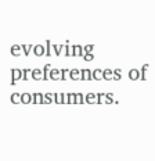evolving preferences of consumers.